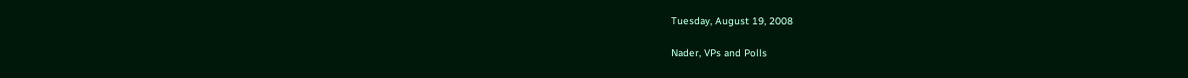Tuesday, August 19, 2008

Nader, VPs and Polls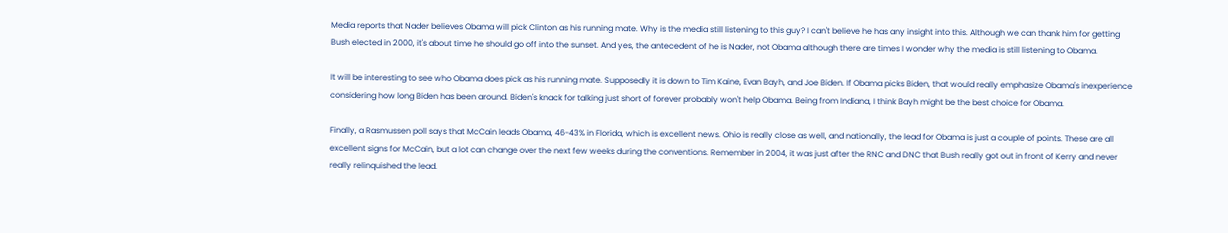Media reports that Nader believes Obama will pick Clinton as his running mate. Why is the media still listening to this guy? I can't believe he has any insight into this. Although we can thank him for getting Bush elected in 2000, it's about time he should go off into the sunset. And yes, the antecedent of he is Nader, not Obama although there are times I wonder why the media is still listening to Obama.

It will be interesting to see who Obama does pick as his running mate. Supposedly it is down to Tim Kaine, Evan Bayh, and Joe Biden. If Obama picks Biden, that would really emphasize Obama's inexperience considering how long Biden has been around. Biden's knack for talking just short of forever probably won't help Obama. Being from Indiana, I think Bayh might be the best choice for Obama.

Finally, a Rasmussen poll says that McCain leads Obama, 46-43% in Florida, which is excellent news. Ohio is really close as well, and nationally, the lead for Obama is just a couple of points. These are all excellent signs for McCain, but a lot can change over the next few weeks during the conventions. Remember in 2004, it was just after the RNC and DNC that Bush really got out in front of Kerry and never really relinquished the lead.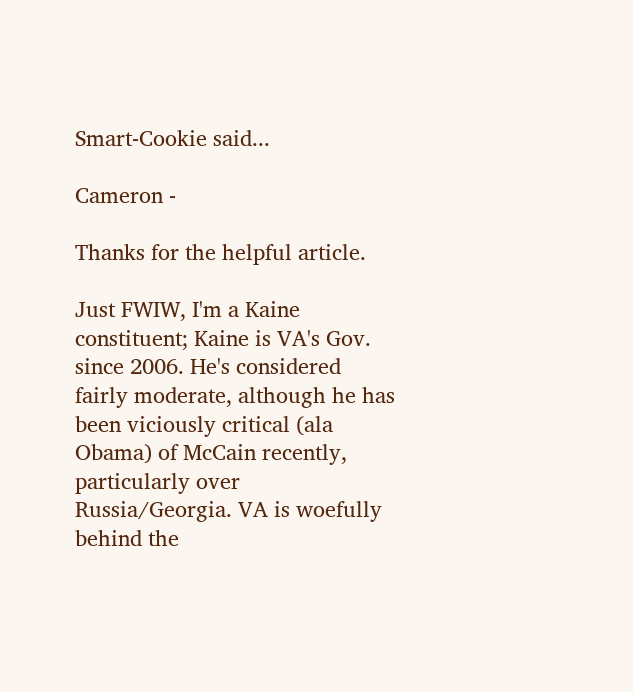Smart-Cookie said...

Cameron -

Thanks for the helpful article.

Just FWIW, I'm a Kaine constituent; Kaine is VA's Gov. since 2006. He's considered fairly moderate, although he has been viciously critical (ala Obama) of McCain recently, particularly over Russia/Georgia. VA is woefully behind the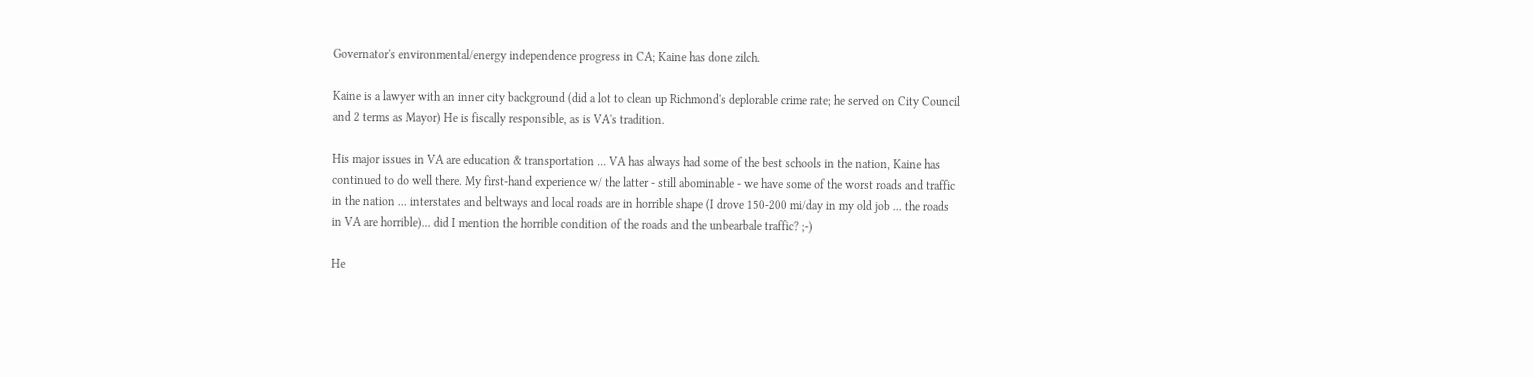Governator's environmental/energy independence progress in CA; Kaine has done zilch.

Kaine is a lawyer with an inner city background (did a lot to clean up Richmond's deplorable crime rate; he served on City Council and 2 terms as Mayor) He is fiscally responsible, as is VA's tradition.

His major issues in VA are education & transportation ... VA has always had some of the best schools in the nation, Kaine has continued to do well there. My first-hand experience w/ the latter - still abominable - we have some of the worst roads and traffic in the nation ... interstates and beltways and local roads are in horrible shape (I drove 150-200 mi/day in my old job ... the roads in VA are horrible)... did I mention the horrible condition of the roads and the unbearbale traffic? ;-)

He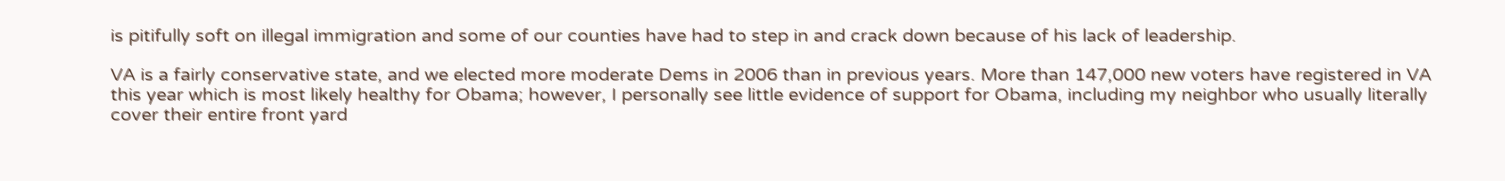is pitifully soft on illegal immigration and some of our counties have had to step in and crack down because of his lack of leadership.

VA is a fairly conservative state, and we elected more moderate Dems in 2006 than in previous years. More than 147,000 new voters have registered in VA this year which is most likely healthy for Obama; however, I personally see little evidence of support for Obama, including my neighbor who usually literally cover their entire front yard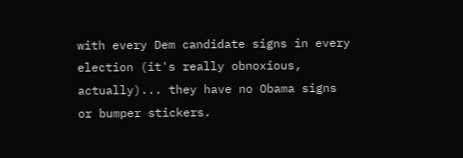with every Dem candidate signs in every election (it's really obnoxious, actually)... they have no Obama signs or bumper stickers.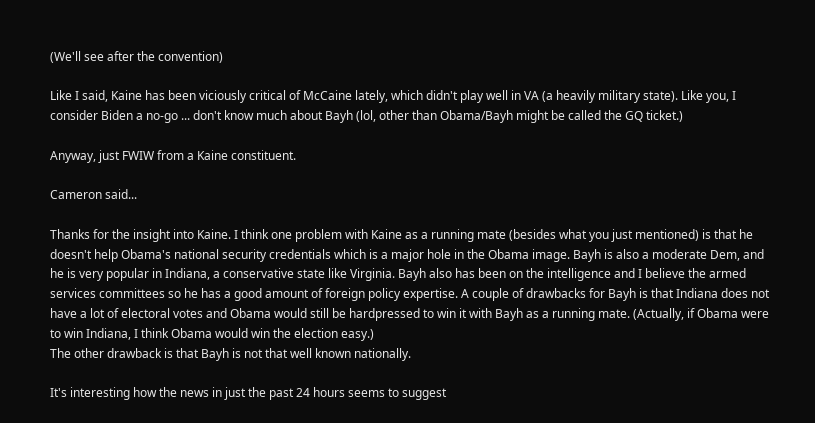(We'll see after the convention)

Like I said, Kaine has been viciously critical of McCaine lately, which didn't play well in VA (a heavily military state). Like you, I consider Biden a no-go ... don't know much about Bayh (lol, other than Obama/Bayh might be called the GQ ticket.)

Anyway, just FWIW from a Kaine constituent.

Cameron said...

Thanks for the insight into Kaine. I think one problem with Kaine as a running mate (besides what you just mentioned) is that he doesn't help Obama's national security credentials which is a major hole in the Obama image. Bayh is also a moderate Dem, and he is very popular in Indiana, a conservative state like Virginia. Bayh also has been on the intelligence and I believe the armed services committees so he has a good amount of foreign policy expertise. A couple of drawbacks for Bayh is that Indiana does not have a lot of electoral votes and Obama would still be hardpressed to win it with Bayh as a running mate. (Actually, if Obama were to win Indiana, I think Obama would win the election easy.)
The other drawback is that Bayh is not that well known nationally.

It's interesting how the news in just the past 24 hours seems to suggest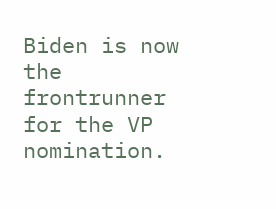Biden is now the frontrunner for the VP nomination.